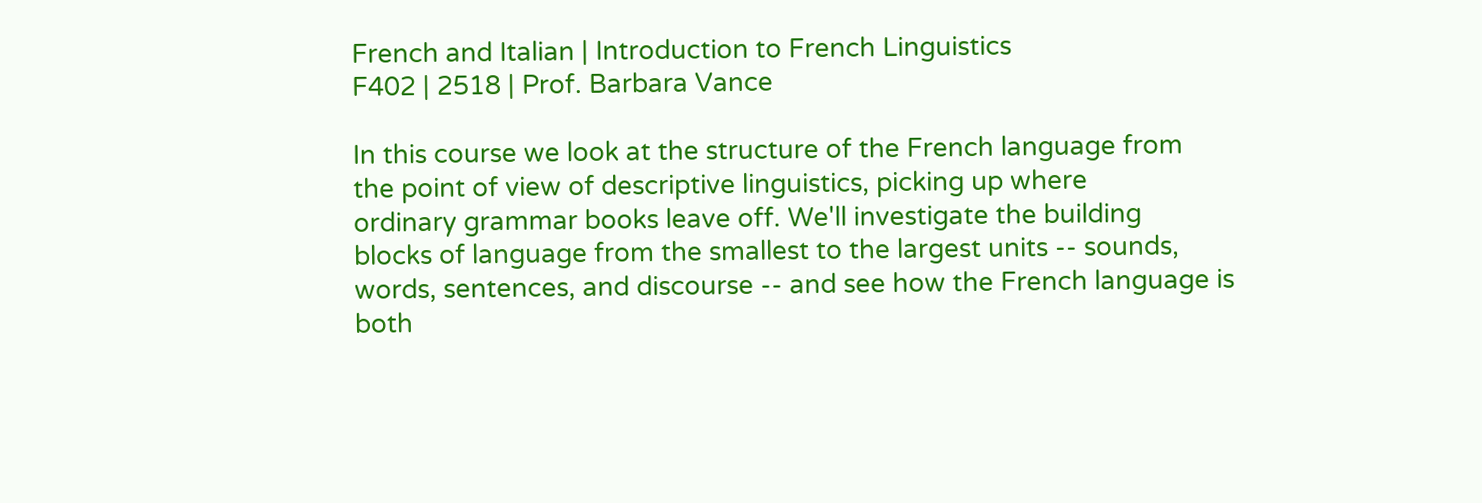French and Italian | Introduction to French Linguistics
F402 | 2518 | Prof. Barbara Vance

In this course we look at the structure of the French language from
the point of view of descriptive linguistics, picking up where
ordinary grammar books leave off. We'll investigate the building
blocks of language from the smallest to the largest units -- sounds,
words, sentences, and discourse -- and see how the French language is
both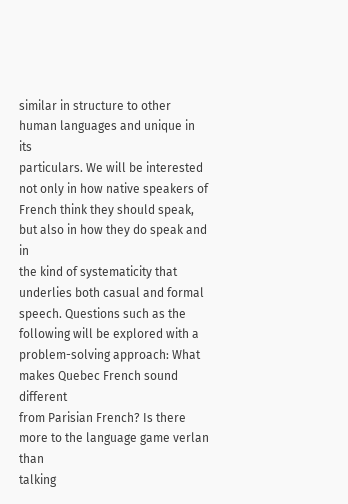similar in structure to other human languages and unique in its
particulars. We will be interested not only in how native speakers of
French think they should speak, but also in how they do speak and in
the kind of systematicity that underlies both casual and formal
speech. Questions such as the following will be explored with a
problem-solving approach: What makes Quebec French sound different
from Parisian French? Is there more to the language game verlan than
talking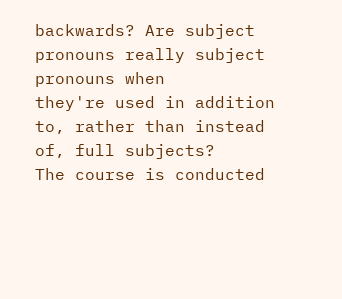backwards? Are subject pronouns really subject pronouns when
they're used in addition to, rather than instead of, full subjects?
The course is conducted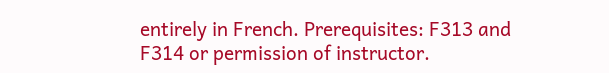entirely in French. Prerequisites: F313 and
F314 or permission of instructor.